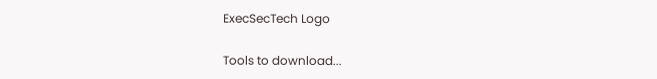ExecSecTech Logo

Tools to download...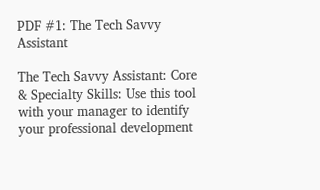PDF #1: The Tech Savvy Assistant

The Tech Savvy Assistant: Core & Specialty Skills: Use this tool with your manager to identify your professional development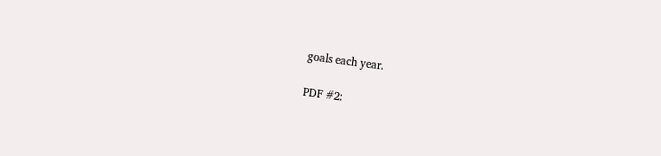goals each year.

PDF #2: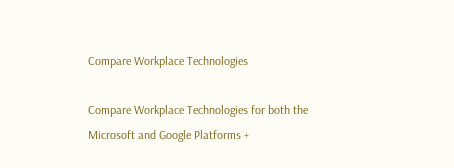Compare Workplace Technologies

Compare Workplace Technologies for both the Microsoft and Google Platforms +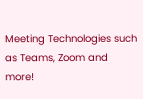Meeting Technologies such as Teams, Zoom and more!